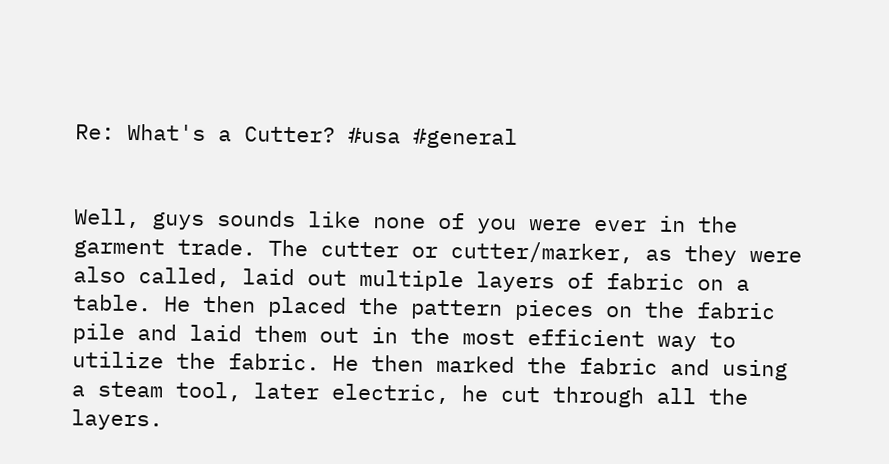Re: What's a Cutter? #usa #general


Well, guys sounds like none of you were ever in the garment trade. The cutter or cutter/marker, as they were also called, laid out multiple layers of fabric on a table. He then placed the pattern pieces on the fabric pile and laid them out in the most efficient way to utilize the fabric. He then marked the fabric and using a steam tool, later electric, he cut through all the layers.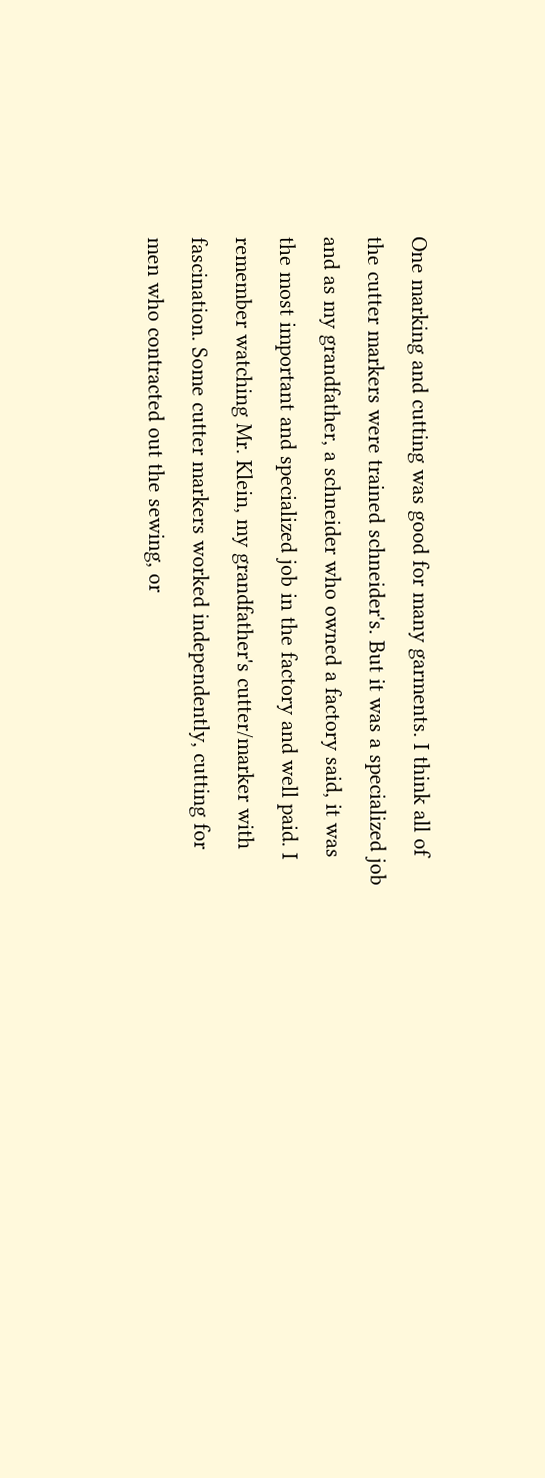One marking and cutting was good for many garments. I think all of the cutter markers were trained schneider's. But it was a specialized job and as my grandfather, a schneider who owned a factory said, it was the most important and specialized job in the factory and well paid. I remember watching Mr. Klein, my grandfather's cutter/marker with fascination. Some cutter markers worked independently, cutting for men who contracted out the sewing, or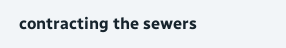contracting the sewers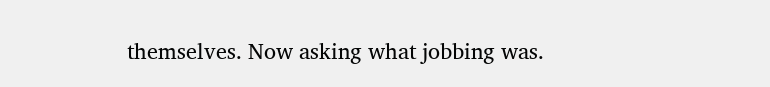themselves. Now asking what jobbing was.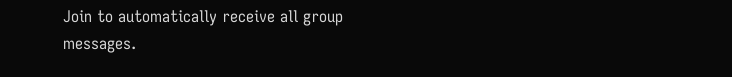Join to automatically receive all group messages.